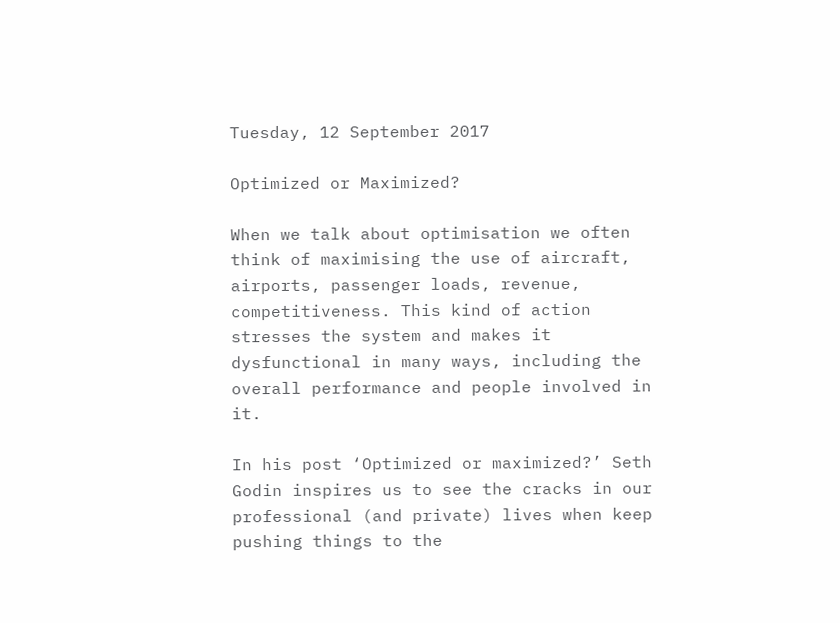Tuesday, 12 September 2017

Optimized or Maximized?

When we talk about optimisation we often think of maximising the use of aircraft, airports, passenger loads, revenue, competitiveness. This kind of action stresses the system and makes it dysfunctional in many ways, including the overall performance and people involved in it.

In his post ‘Optimized or maximized?’ Seth Godin inspires us to see the cracks in our professional (and private) lives when keep pushing things to the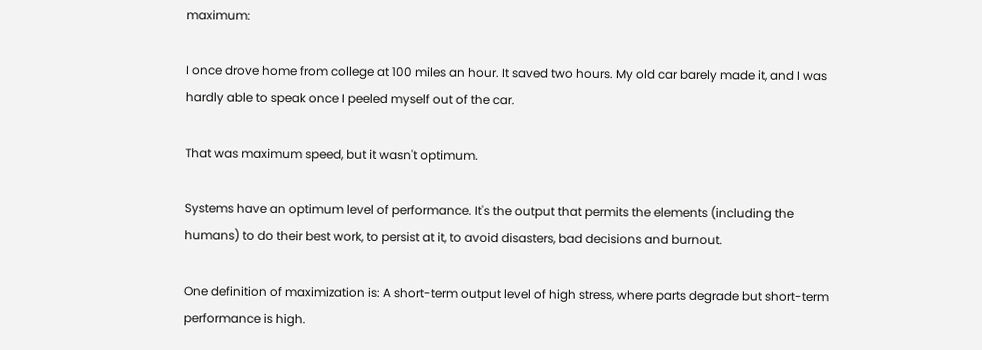maximum:

I once drove home from college at 100 miles an hour. It saved two hours. My old car barely made it, and I was hardly able to speak once I peeled myself out of the car.

That was maximum speed, but it wasn't optimum.

Systems have an optimum level of performance. It's the output that permits the elements (including the humans) to do their best work, to persist at it, to avoid disasters, bad decisions and burnout.

One definition of maximization is: A short-term output level of high stress, where parts degrade but short-term performance is high.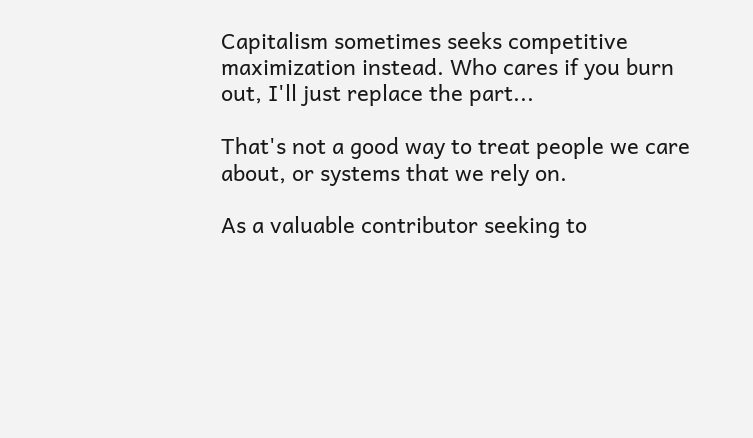Capitalism sometimes seeks competitive maximization instead. Who cares if you burn out, I'll just replace the part...

That's not a good way to treat people we care about, or systems that we rely on.

As a valuable contributor seeking to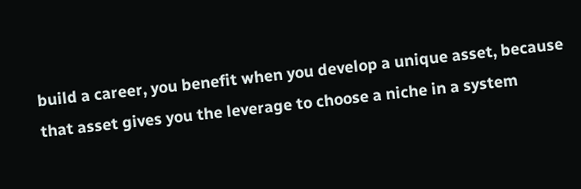build a career, you benefit when you develop a unique asset, because that asset gives you the leverage to choose a niche in a system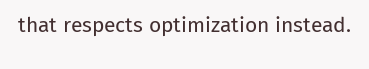that respects optimization instead.